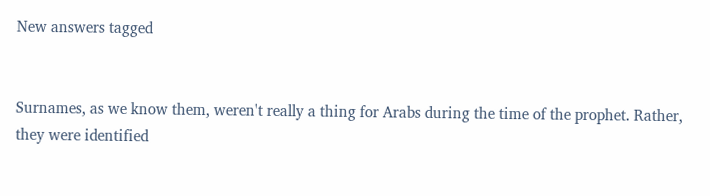New answers tagged


Surnames, as we know them, weren't really a thing for Arabs during the time of the prophet. Rather, they were identified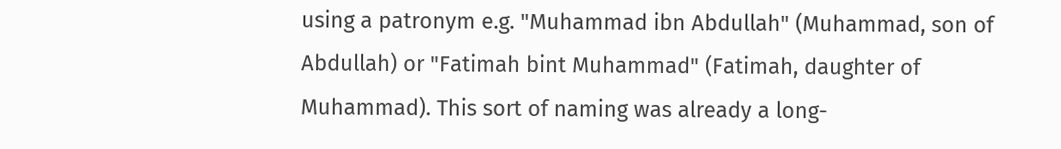using a patronym e.g. "Muhammad ibn Abdullah" (Muhammad, son of Abdullah) or "Fatimah bint Muhammad" (Fatimah, daughter of Muhammad). This sort of naming was already a long-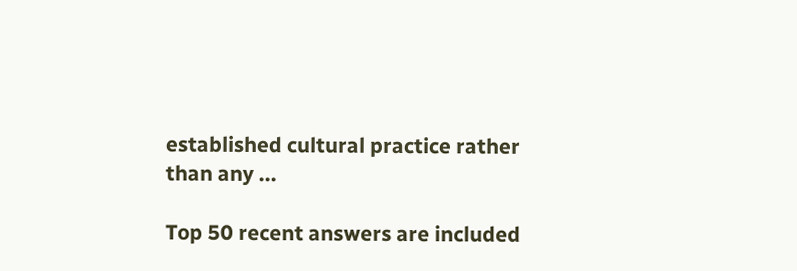established cultural practice rather than any ...

Top 50 recent answers are included